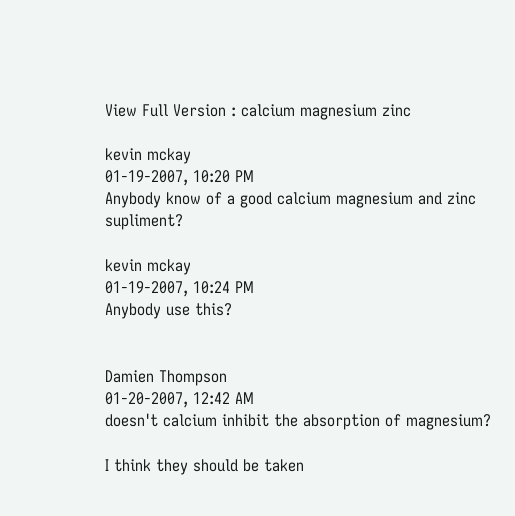View Full Version : calcium magnesium zinc

kevin mckay
01-19-2007, 10:20 PM
Anybody know of a good calcium magnesium and zinc supliment?

kevin mckay
01-19-2007, 10:24 PM
Anybody use this?


Damien Thompson
01-20-2007, 12:42 AM
doesn't calcium inhibit the absorption of magnesium?

I think they should be taken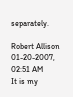separately.

Robert Allison
01-20-2007, 02:51 AM
It is my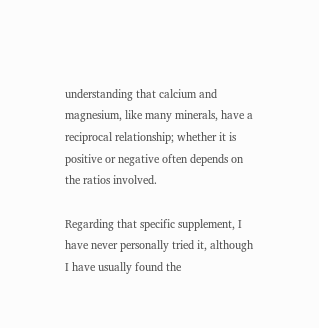understanding that calcium and magnesium, like many minerals, have a reciprocal relationship; whether it is positive or negative often depends on the ratios involved.

Regarding that specific supplement, I have never personally tried it, although I have usually found the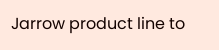Jarrow product line to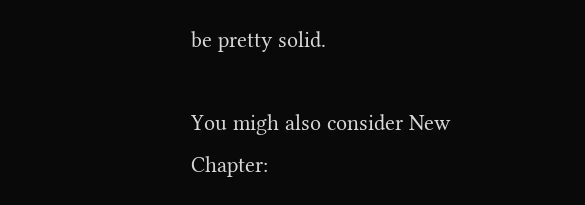be pretty solid.

You migh also consider New Chapter: